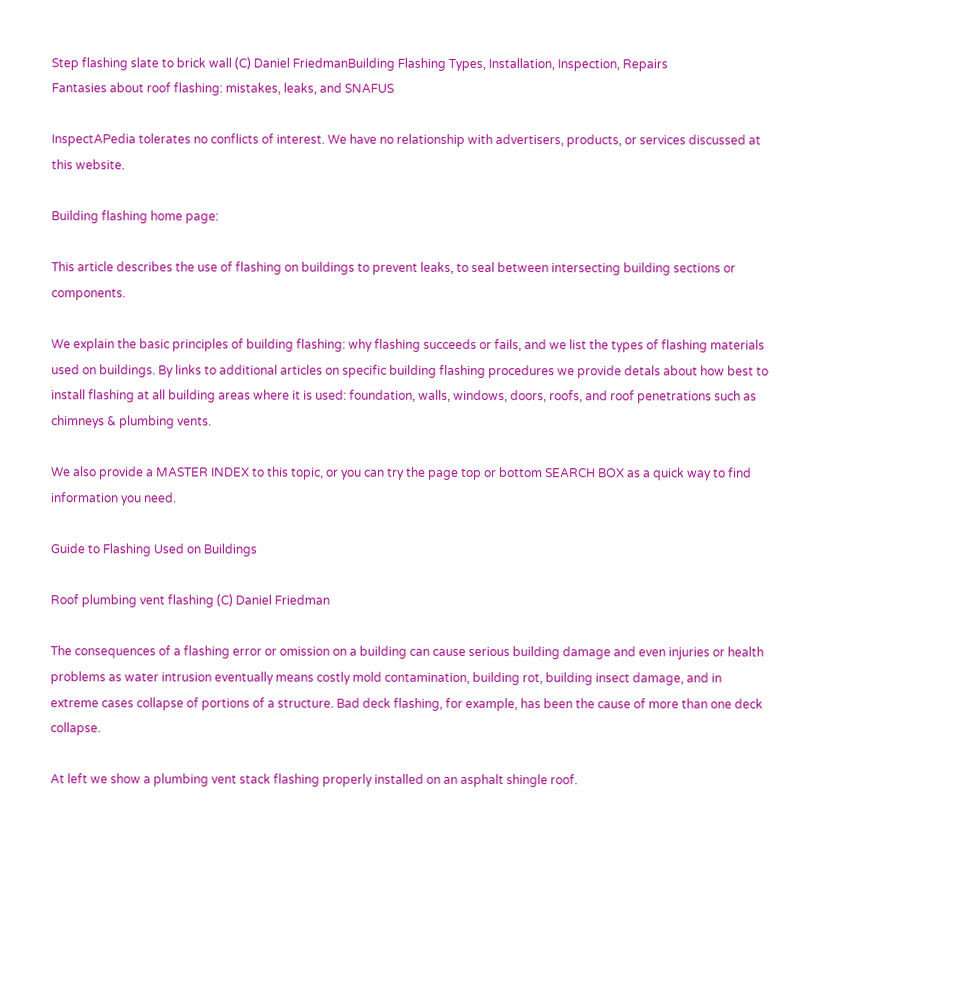Step flashing slate to brick wall (C) Daniel FriedmanBuilding Flashing Types, Installation, Inspection, Repairs
Fantasies about roof flashing: mistakes, leaks, and SNAFUS

InspectAPedia tolerates no conflicts of interest. We have no relationship with advertisers, products, or services discussed at this website.

Building flashing home page:

This article describes the use of flashing on buildings to prevent leaks, to seal between intersecting building sections or components.

We explain the basic principles of building flashing: why flashing succeeds or fails, and we list the types of flashing materials used on buildings. By links to additional articles on specific building flashing procedures we provide detals about how best to install flashing at all building areas where it is used: foundation, walls, windows, doors, roofs, and roof penetrations such as chimneys & plumbing vents.

We also provide a MASTER INDEX to this topic, or you can try the page top or bottom SEARCH BOX as a quick way to find information you need.

Guide to Flashing Used on Buildings

Roof plumbing vent flashing (C) Daniel Friedman

The consequences of a flashing error or omission on a building can cause serious building damage and even injuries or health problems as water intrusion eventually means costly mold contamination, building rot, building insect damage, and in extreme cases collapse of portions of a structure. Bad deck flashing, for example, has been the cause of more than one deck collapse.

At left we show a plumbing vent stack flashing properly installed on an asphalt shingle roof.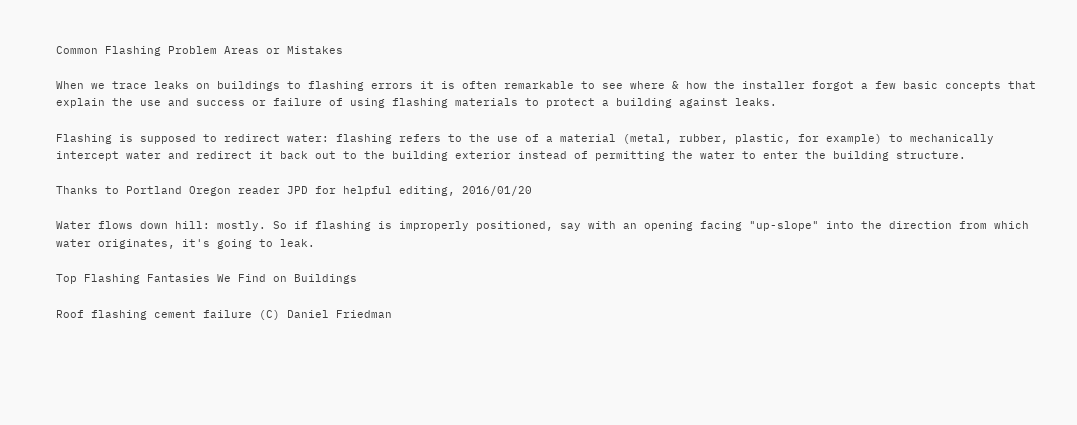Common Flashing Problem Areas or Mistakes

When we trace leaks on buildings to flashing errors it is often remarkable to see where & how the installer forgot a few basic concepts that explain the use and success or failure of using flashing materials to protect a building against leaks.

Flashing is supposed to redirect water: flashing refers to the use of a material (metal, rubber, plastic, for example) to mechanically intercept water and redirect it back out to the building exterior instead of permitting the water to enter the building structure.

Thanks to Portland Oregon reader JPD for helpful editing, 2016/01/20

Water flows down hill: mostly. So if flashing is improperly positioned, say with an opening facing "up-slope" into the direction from which water originates, it's going to leak.

Top Flashing Fantasies We Find on Buildings

Roof flashing cement failure (C) Daniel Friedman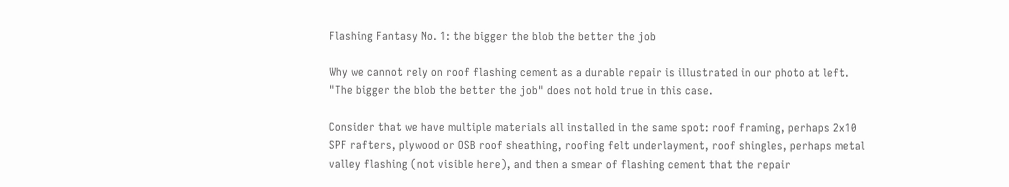Flashing Fantasy No. 1: the bigger the blob the better the job

Why we cannot rely on roof flashing cement as a durable repair is illustrated in our photo at left. "The bigger the blob the better the job" does not hold true in this case.

Consider that we have multiple materials all installed in the same spot: roof framing, perhaps 2x10 SPF rafters, plywood or OSB roof sheathing, roofing felt underlayment, roof shingles, perhaps metal valley flashing (not visible here), and then a smear of flashing cement that the repair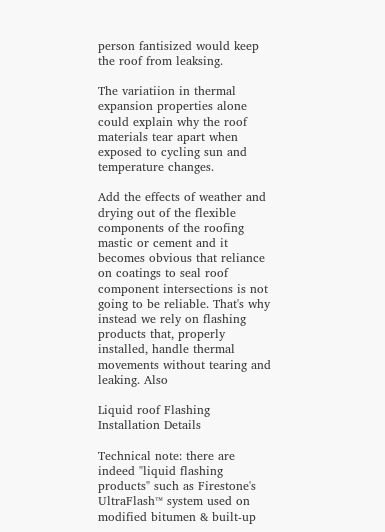person fantisized would keep the roof from leaksing.

The variatiion in thermal expansion properties alone could explain why the roof materials tear apart when exposed to cycling sun and temperature changes.

Add the effects of weather and drying out of the flexible components of the roofing mastic or cement and it becomes obvious that reliance on coatings to seal roof component intersections is not going to be reliable. That's why instead we rely on flashing products that, properly installed, handle thermal movements without tearing and leaking. Also

Liquid roof Flashing Installation Details

Technical note: there are indeed "liquid flashing products" such as Firestone's UltraFlash™ system used on modified bitumen & built-up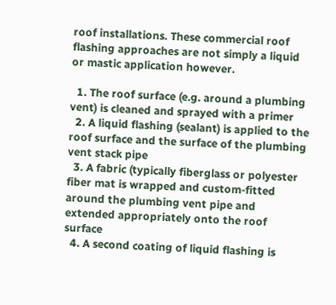roof installations. These commercial roof flashing approaches are not simply a liquid or mastic application however.

  1. The roof surface (e.g. around a plumbing vent) is cleaned and sprayed with a primer
  2. A liquid flashing (sealant) is applied to the roof surface and the surface of the plumbing vent stack pipe
  3. A fabric (typically fiberglass or polyester fiber mat is wrapped and custom-fitted around the plumbing vent pipe and extended appropriately onto the roof surface
  4. A second coating of liquid flashing is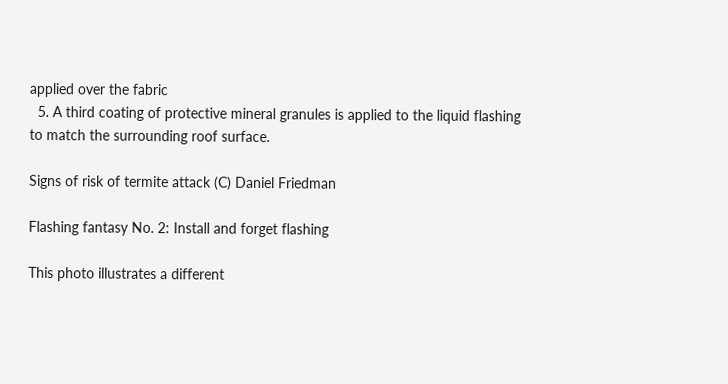applied over the fabric
  5. A third coating of protective mineral granules is applied to the liquid flashing to match the surrounding roof surface.

Signs of risk of termite attack (C) Daniel Friedman

Flashing fantasy No. 2: Install and forget flashing

This photo illustrates a different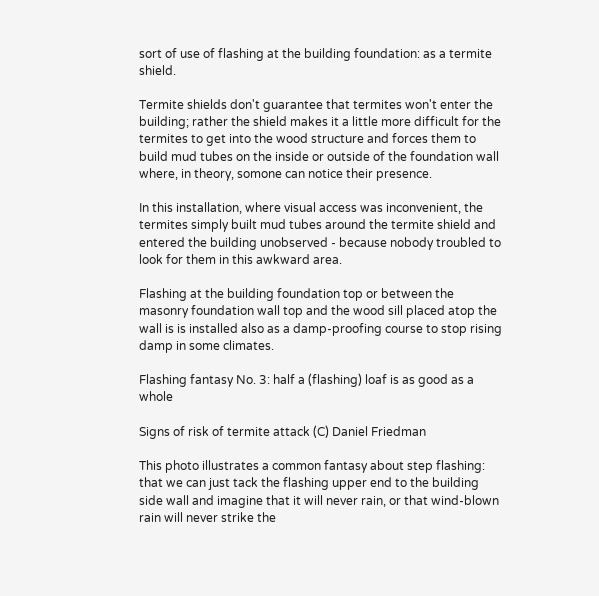sort of use of flashing at the building foundation: as a termite shield.

Termite shields don't guarantee that termites won't enter the building; rather the shield makes it a little more difficult for the termites to get into the wood structure and forces them to build mud tubes on the inside or outside of the foundation wall where, in theory, somone can notice their presence.

In this installation, where visual access was inconvenient, the termites simply built mud tubes around the termite shield and entered the building unobserved - because nobody troubled to look for them in this awkward area.

Flashing at the building foundation top or between the masonry foundation wall top and the wood sill placed atop the wall is is installed also as a damp-proofing course to stop rising damp in some climates.

Flashing fantasy No. 3: half a (flashing) loaf is as good as a whole

Signs of risk of termite attack (C) Daniel Friedman

This photo illustrates a common fantasy about step flashing: that we can just tack the flashing upper end to the building side wall and imagine that it will never rain, or that wind-blown rain will never strike the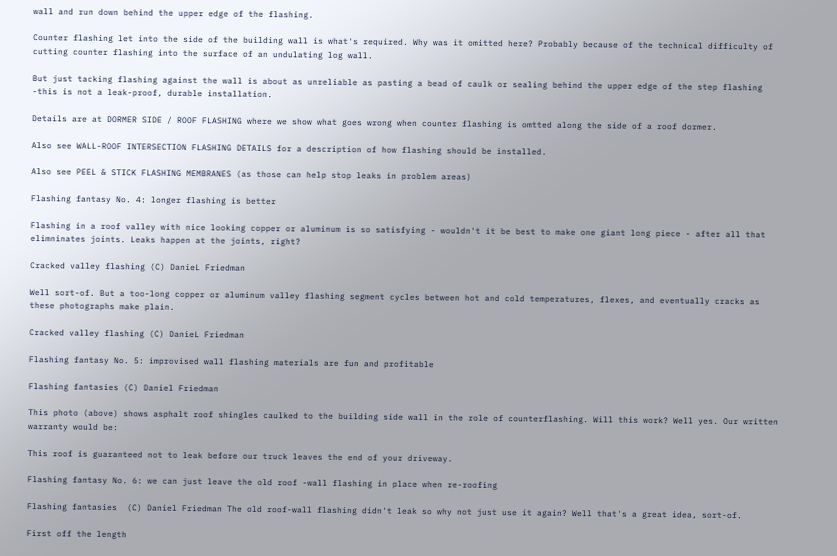wall and run down behind the upper edge of the flashing.

Counter flashing let into the side of the building wall is what's required. Why was it omitted here? Probably because of the technical difficulty of cutting counter flashing into the surface of an undulating log wall.

But just tacking flashing against the wall is about as unreliable as pasting a bead of caulk or sealing behind the upper edge of the step flashing -this is not a leak-proof, durable installation.

Details are at DORMER SIDE / ROOF FLASHING where we show what goes wrong when counter flashing is omtted along the side of a roof dormer.

Also see WALL-ROOF INTERSECTION FLASHING DETAILS for a description of how flashing should be installed.

Also see PEEL & STICK FLASHING MEMBRANES (as those can help stop leaks in problem areas)

Flashing fantasy No. 4: longer flashing is better

Flashing in a roof valley with nice looking copper or aluminum is so satisfying - wouldn't it be best to make one giant long piece - after all that elimninates joints. Leaks happen at the joints, right?

Cracked valley flashing (C) DanieL Friedman

Well sort-of. But a too-long copper or aluminum valley flashing segment cycles between hot and cold temperatures, flexes, and eventually cracks as these photographs make plain.

Cracked valley flashing (C) DanieL Friedman

Flashing fantasy No. 5: improvised wall flashing materials are fun and profitable

Flashing fantasies (C) Daniel Friedman

This photo (above) shows asphalt roof shingles caulked to the building side wall in the role of counterflashing. Will this work? Well yes. Our written warranty would be:

This roof is guaranteed not to leak before our truck leaves the end of your driveway.

Flashing fantasy No. 6: we can just leave the old roof -wall flashing in place when re-roofing

Flashing fantasies  (C) Daniel Friedman The old roof-wall flashing didn't leak so why not just use it again? Well that's a great idea, sort-of.

First off the length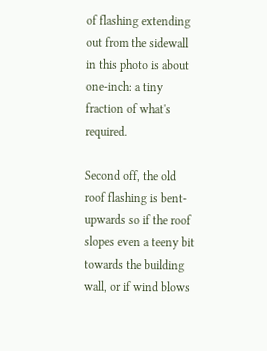of flashing extending out from the sidewall in this photo is about one-inch: a tiny fraction of what's required.

Second off, the old roof flashing is bent-upwards so if the roof slopes even a teeny bit towards the building wall, or if wind blows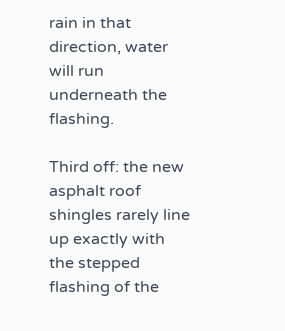rain in that direction, water will run underneath the flashing.

Third off: the new asphalt roof shingles rarely line up exactly with the stepped flashing of the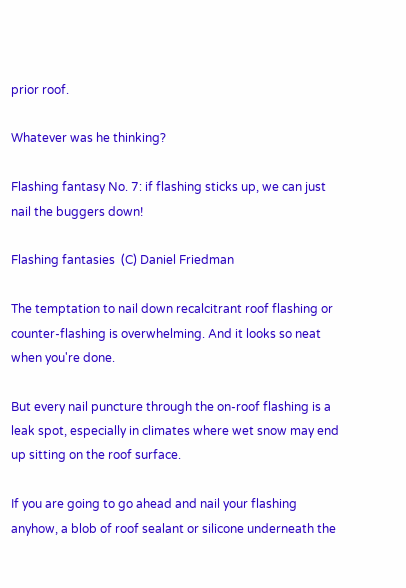prior roof.

Whatever was he thinking?

Flashing fantasy No. 7: if flashing sticks up, we can just nail the buggers down!

Flashing fantasies  (C) Daniel Friedman

The temptation to nail down recalcitrant roof flashing or counter-flashing is overwhelming. And it looks so neat when you're done.

But every nail puncture through the on-roof flashing is a leak spot, especially in climates where wet snow may end up sitting on the roof surface.

If you are going to go ahead and nail your flashing anyhow, a blob of roof sealant or silicone underneath the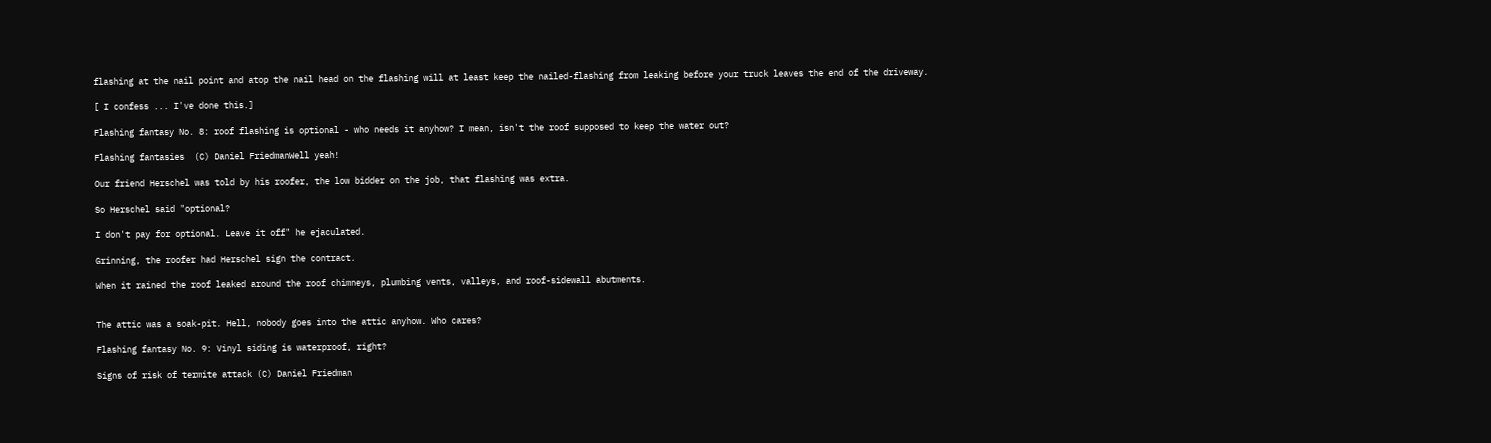flashing at the nail point and atop the nail head on the flashing will at least keep the nailed-flashing from leaking before your truck leaves the end of the driveway.

[ I confess ... I've done this.]

Flashing fantasy No. 8: roof flashing is optional - who needs it anyhow? I mean, isn't the roof supposed to keep the water out?

Flashing fantasies  (C) Daniel FriedmanWell yeah!

Our friend Herschel was told by his roofer, the low bidder on the job, that flashing was extra.

So Herschel said "optional?

I don't pay for optional. Leave it off" he ejaculated.

Grinning, the roofer had Herschel sign the contract.

When it rained the roof leaked around the roof chimneys, plumbing vents, valleys, and roof-sidewall abutments.


The attic was a soak-pit. Hell, nobody goes into the attic anyhow. Who cares?

Flashing fantasy No. 9: Vinyl siding is waterproof, right?

Signs of risk of termite attack (C) Daniel Friedman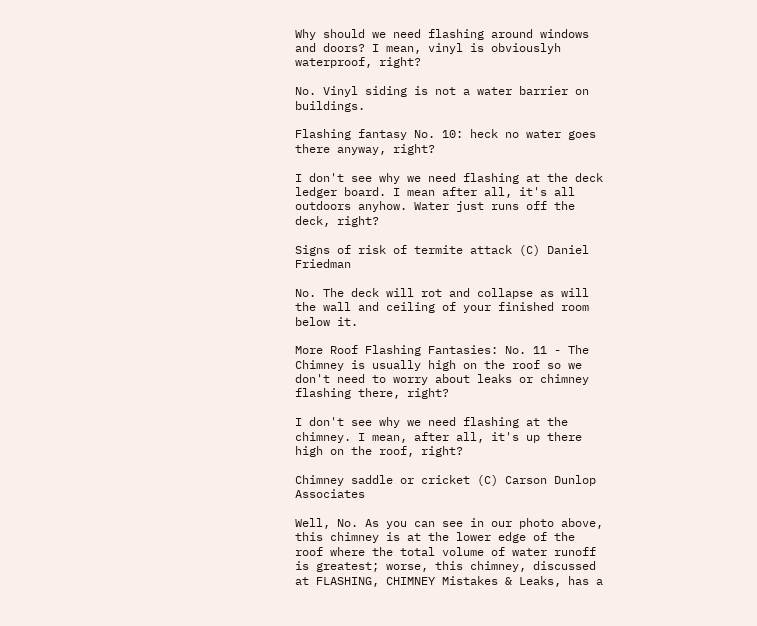Why should we need flashing around windows and doors? I mean, vinyl is obviouslyh waterproof, right?

No. Vinyl siding is not a water barrier on buildings.

Flashing fantasy No. 10: heck no water goes there anyway, right?

I don't see why we need flashing at the deck ledger board. I mean after all, it's all outdoors anyhow. Water just runs off the deck, right?

Signs of risk of termite attack (C) Daniel Friedman

No. The deck will rot and collapse as will the wall and ceiling of your finished room below it.

More Roof Flashing Fantasies: No. 11 - The Chimney is usually high on the roof so we don't need to worry about leaks or chimney flashing there, right?

I don't see why we need flashing at the chimney. I mean, after all, it's up there high on the roof, right?

Chimney saddle or cricket (C) Carson Dunlop Associates

Well, No. As you can see in our photo above, this chimney is at the lower edge of the roof where the total volume of water runoff is greatest; worse, this chimney, discussed
at FLASHING, CHIMNEY Mistakes & Leaks, has a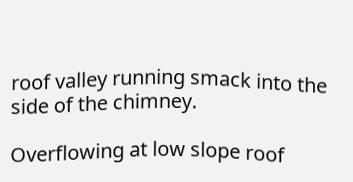roof valley running smack into the side of the chimney.

Overflowing at low slope roof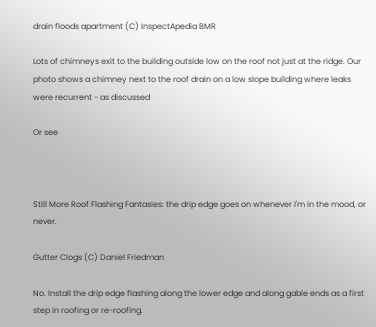drain floods apartment (C) InspectApedia BMR

Lots of chimneys exit to the building outside low on the roof not just at the ridge. Our photo shows a chimney next to the roof drain on a low slope building where leaks were recurrent - as discussed

Or see



Still More Roof Flashing Fantasies: the drip edge goes on whenever I'm in the mood, or never.

Gutter Clogs (C) Daniel Friedman

No. Install the drip edge flashing along the lower edge and along gable ends as a first step in roofing or re-roofing.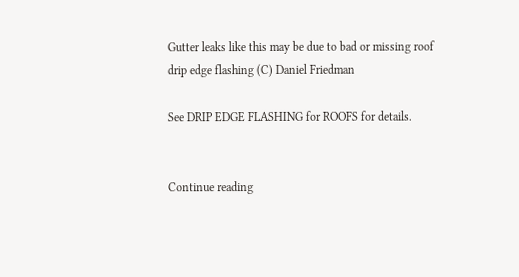Gutter leaks like this may be due to bad or missing roof drip edge flashing (C) Daniel Friedman

See DRIP EDGE FLASHING for ROOFS for details.


Continue reading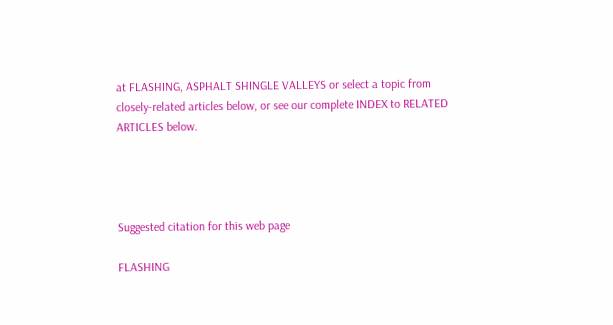at FLASHING, ASPHALT SHINGLE VALLEYS or select a topic from closely-related articles below, or see our complete INDEX to RELATED ARTICLES below.




Suggested citation for this web page

FLASHING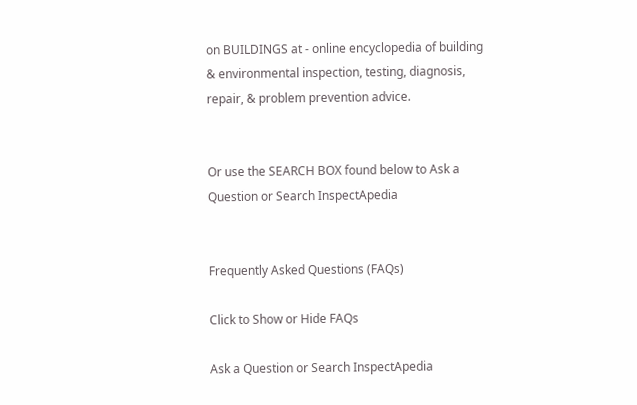on BUILDINGS at - online encyclopedia of building & environmental inspection, testing, diagnosis, repair, & problem prevention advice.


Or use the SEARCH BOX found below to Ask a Question or Search InspectApedia


Frequently Asked Questions (FAQs)

Click to Show or Hide FAQs

Ask a Question or Search InspectApedia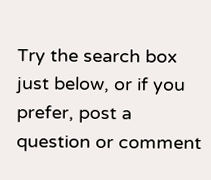Try the search box just below, or if you prefer, post a question or comment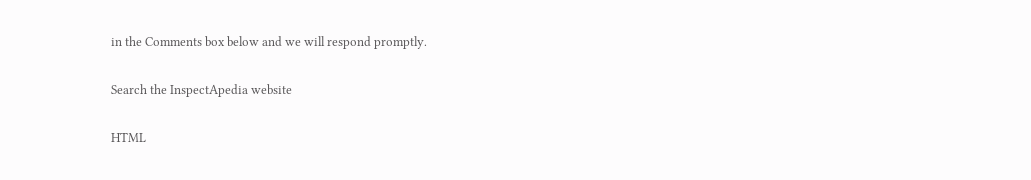in the Comments box below and we will respond promptly.

Search the InspectApedia website

HTML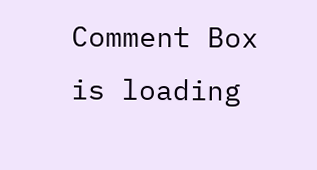Comment Box is loading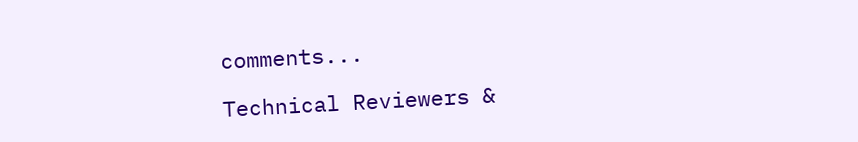comments...

Technical Reviewers &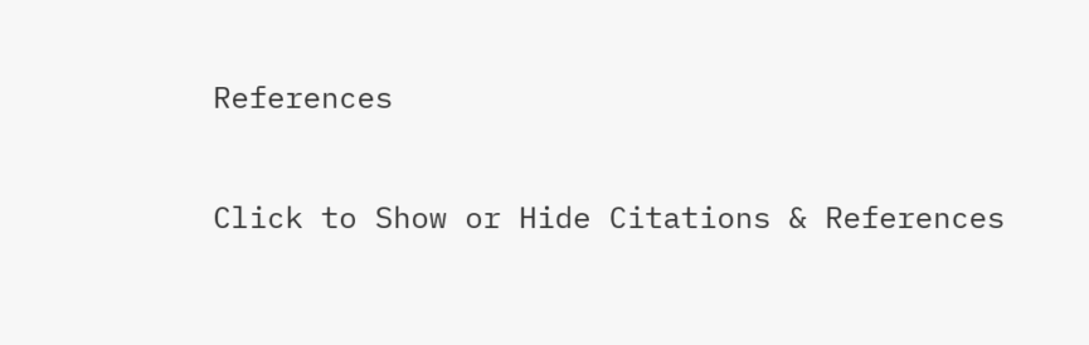References

Click to Show or Hide Citations & References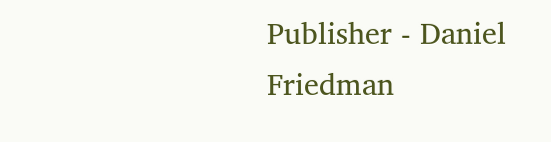Publisher - Daniel Friedman